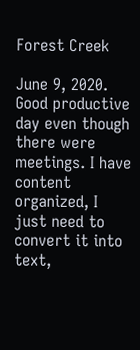Forest Creek

June 9, 2020. Good productive day even though there were meetings. I have content organized, I just need to convert it into text,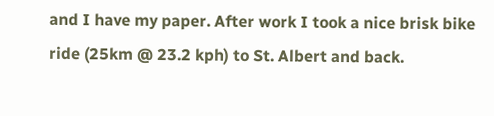and I have my paper. After work I took a nice brisk bike ride (25km @ 23.2 kph) to St. Albert and back.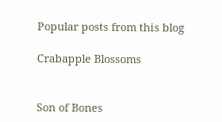Popular posts from this blog

Crabapple Blossoms


Son of Bones